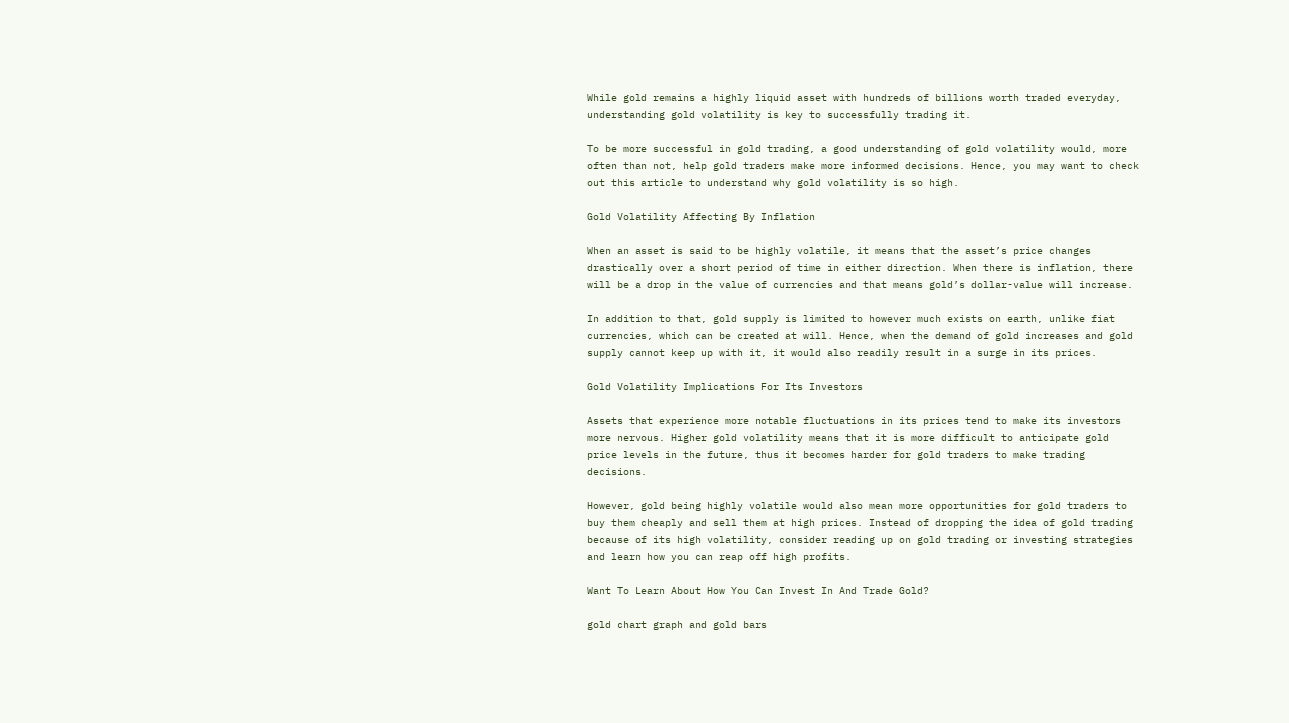While gold remains a highly liquid asset with hundreds of billions worth traded everyday, understanding gold volatility is key to successfully trading it.

To be more successful in gold trading, a good understanding of gold volatility would, more often than not, help gold traders make more informed decisions. Hence, you may want to check out this article to understand why gold volatility is so high.

Gold Volatility Affecting By Inflation

When an asset is said to be highly volatile, it means that the asset’s price changes drastically over a short period of time in either direction. When there is inflation, there will be a drop in the value of currencies and that means gold’s dollar-value will increase.

In addition to that, gold supply is limited to however much exists on earth, unlike fiat currencies, which can be created at will. Hence, when the demand of gold increases and gold supply cannot keep up with it, it would also readily result in a surge in its prices.

Gold Volatility Implications For Its Investors

Assets that experience more notable fluctuations in its prices tend to make its investors more nervous. Higher gold volatility means that it is more difficult to anticipate gold price levels in the future, thus it becomes harder for gold traders to make trading decisions.

However, gold being highly volatile would also mean more opportunities for gold traders to buy them cheaply and sell them at high prices. Instead of dropping the idea of gold trading because of its high volatility, consider reading up on gold trading or investing strategies and learn how you can reap off high profits.

Want To Learn About How You Can Invest In And Trade Gold?

gold chart graph and gold bars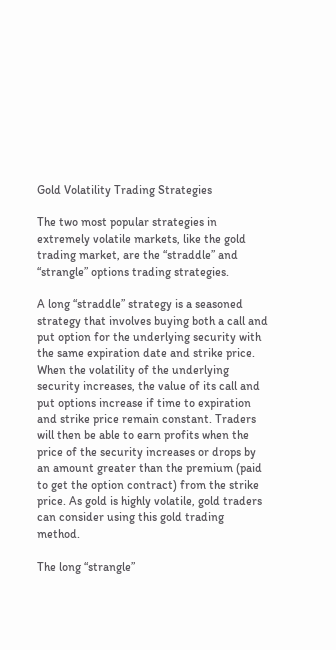Gold Volatility Trading Strategies

The two most popular strategies in extremely volatile markets, like the gold trading market, are the “straddle” and “strangle” options trading strategies.

A long “straddle” strategy is a seasoned strategy that involves buying both a call and put option for the underlying security with the same expiration date and strike price. When the volatility of the underlying security increases, the value of its call and put options increase if time to expiration and strike price remain constant. Traders will then be able to earn profits when the price of the security increases or drops by an amount greater than the premium (paid to get the option contract) from the strike price. As gold is highly volatile, gold traders can consider using this gold trading method.

The long “strangle”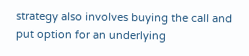strategy also involves buying the call and put option for an underlying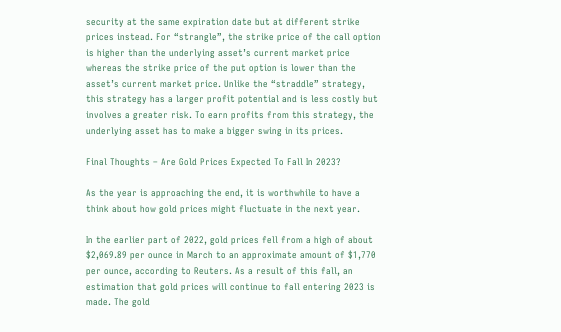security at the same expiration date but at different strike prices instead. For “strangle”, the strike price of the call option is higher than the underlying asset’s current market price whereas the strike price of the put option is lower than the asset’s current market price. Unlike the “straddle” strategy, this strategy has a larger profit potential and is less costly but involves a greater risk. To earn profits from this strategy, the underlying asset has to make a bigger swing in its prices.

Final Thoughts – Are Gold Prices Expected To Fall In 2023?

As the year is approaching the end, it is worthwhile to have a think about how gold prices might fluctuate in the next year.

In the earlier part of 2022, gold prices fell from a high of about $2,069.89 per ounce in March to an approximate amount of $1,770 per ounce, according to Reuters. As a result of this fall, an estimation that gold prices will continue to fall entering 2023 is made. The gold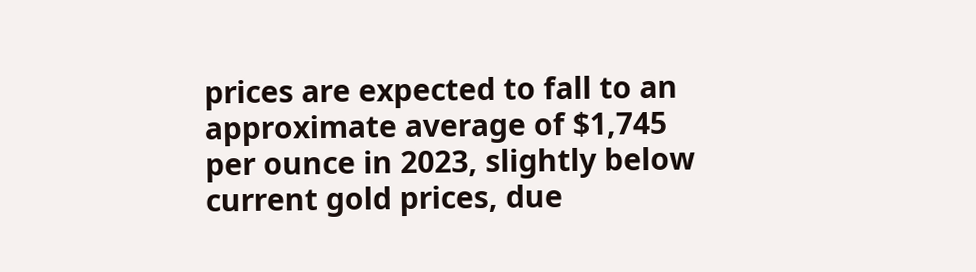prices are expected to fall to an approximate average of $1,745 per ounce in 2023, slightly below current gold prices, due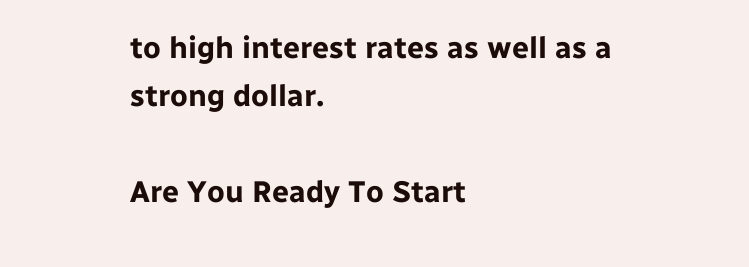to high interest rates as well as a strong dollar.

Are You Ready To Start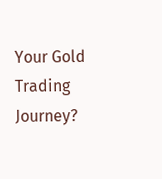Your Gold Trading Journey?